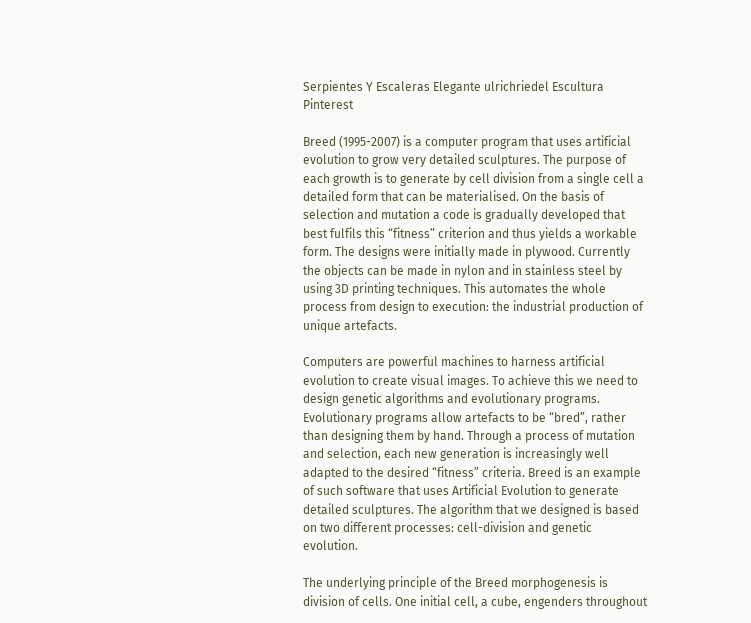Serpientes Y Escaleras Elegante ulrichriedel Escultura Pinterest

Breed (1995-2007) is a computer program that uses artificial evolution to grow very detailed sculptures. The purpose of each growth is to generate by cell division from a single cell a detailed form that can be materialised. On the basis of selection and mutation a code is gradually developed that best fulfils this “fitness” criterion and thus yields a workable form. The designs were initially made in plywood. Currently the objects can be made in nylon and in stainless steel by using 3D printing techniques. This automates the whole process from design to execution: the industrial production of unique artefacts.

Computers are powerful machines to harness artificial evolution to create visual images. To achieve this we need to design genetic algorithms and evolutionary programs. Evolutionary programs allow artefacts to be “bred”, rather than designing them by hand. Through a process of mutation and selection, each new generation is increasingly well adapted to the desired “fitness” criteria. Breed is an example of such software that uses Artificial Evolution to generate detailed sculptures. The algorithm that we designed is based on two different processes: cell-division and genetic evolution.

The underlying principle of the Breed morphogenesis is division of cells. One initial cell, a cube, engenders throughout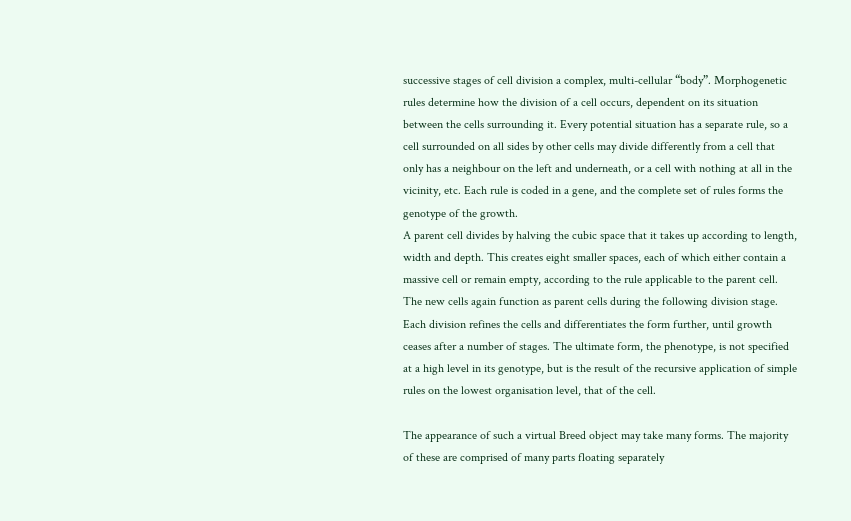successive stages of cell division a complex, multi-cellular “body”. Morphogenetic rules determine how the division of a cell occurs, dependent on its situation between the cells surrounding it. Every potential situation has a separate rule, so a cell surrounded on all sides by other cells may divide differently from a cell that only has a neighbour on the left and underneath, or a cell with nothing at all in the vicinity, etc. Each rule is coded in a gene, and the complete set of rules forms the genotype of the growth.
A parent cell divides by halving the cubic space that it takes up according to length, width and depth. This creates eight smaller spaces, each of which either contain a massive cell or remain empty, according to the rule applicable to the parent cell. The new cells again function as parent cells during the following division stage. Each division refines the cells and differentiates the form further, until growth ceases after a number of stages. The ultimate form, the phenotype, is not specified at a high level in its genotype, but is the result of the recursive application of simple rules on the lowest organisation level, that of the cell.

The appearance of such a virtual Breed object may take many forms. The majority of these are comprised of many parts floating separately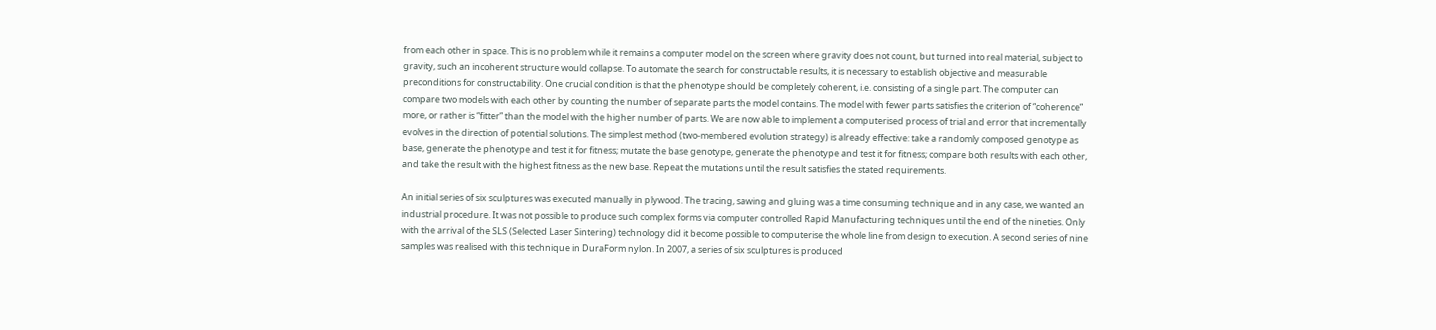from each other in space. This is no problem while it remains a computer model on the screen where gravity does not count, but turned into real material, subject to gravity, such an incoherent structure would collapse. To automate the search for constructable results, it is necessary to establish objective and measurable preconditions for constructability. One crucial condition is that the phenotype should be completely coherent, i.e. consisting of a single part. The computer can compare two models with each other by counting the number of separate parts the model contains. The model with fewer parts satisfies the criterion of “coherence” more, or rather is “fitter” than the model with the higher number of parts. We are now able to implement a computerised process of trial and error that incrementally evolves in the direction of potential solutions. The simplest method (two-membered evolution strategy) is already effective: take a randomly composed genotype as base, generate the phenotype and test it for fitness; mutate the base genotype, generate the phenotype and test it for fitness; compare both results with each other, and take the result with the highest fitness as the new base. Repeat the mutations until the result satisfies the stated requirements.

An initial series of six sculptures was executed manually in plywood. The tracing, sawing and gluing was a time consuming technique and in any case, we wanted an industrial procedure. It was not possible to produce such complex forms via computer controlled Rapid Manufacturing techniques until the end of the nineties. Only with the arrival of the SLS (Selected Laser Sintering) technology did it become possible to computerise the whole line from design to execution. A second series of nine samples was realised with this technique in DuraForm nylon. In 2007, a series of six sculptures is produced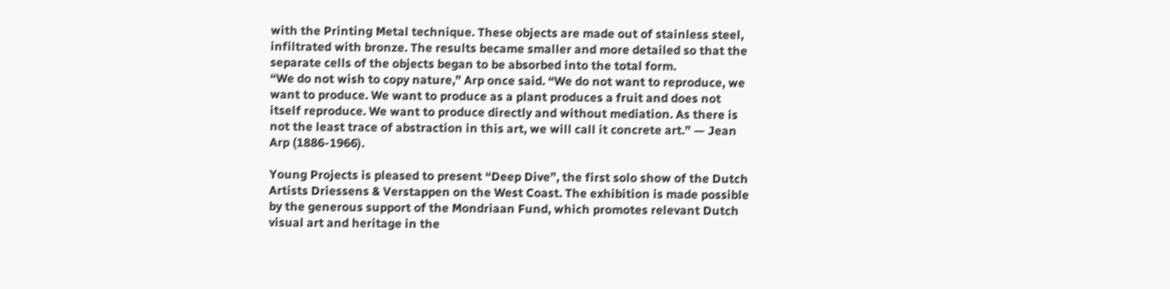with the Printing Metal technique. These objects are made out of stainless steel, infiltrated with bronze. The results became smaller and more detailed so that the separate cells of the objects began to be absorbed into the total form.
“We do not wish to copy nature,” Arp once said. “We do not want to reproduce, we want to produce. We want to produce as a plant produces a fruit and does not itself reproduce. We want to produce directly and without mediation. As there is not the least trace of abstraction in this art, we will call it concrete art.” — Jean Arp (1886-1966).

Young Projects is pleased to present “Deep Dive”, the first solo show of the Dutch Artists Driessens & Verstappen on the West Coast. The exhibition is made possible by the generous support of the Mondriaan Fund, which promotes relevant Dutch visual art and heritage in the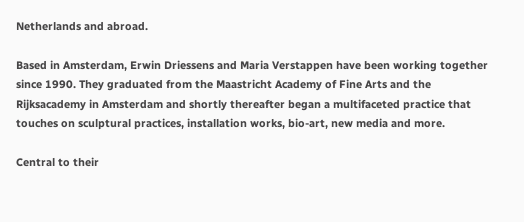Netherlands and abroad.

Based in Amsterdam, Erwin Driessens and Maria Verstappen have been working together since 1990. They graduated from the Maastricht Academy of Fine Arts and the Rijksacademy in Amsterdam and shortly thereafter began a multifaceted practice that touches on sculptural practices, installation works, bio-art, new media and more.

Central to their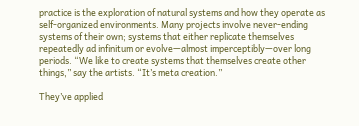practice is the exploration of natural systems and how they operate as self-organized environments. Many projects involve never-ending systems of their own; systems that either replicate themselves repeatedly ad infinitum or evolve—almost imperceptibly—over long periods. “We like to create systems that themselves create other things,” say the artists. “It’s meta creation.”

They’ve applied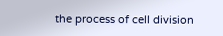the process of cell division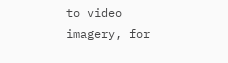to video imagery, for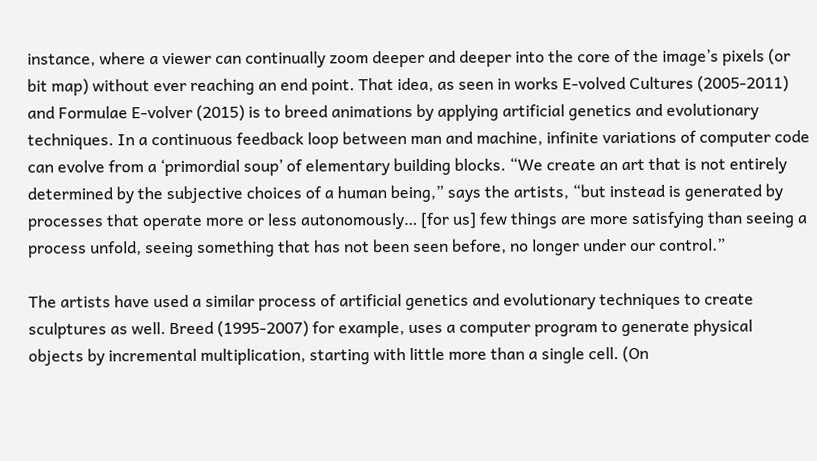instance, where a viewer can continually zoom deeper and deeper into the core of the image’s pixels (or bit map) without ever reaching an end point. That idea, as seen in works E-volved Cultures (2005-2011) and Formulae E-volver (2015) is to breed animations by applying artificial genetics and evolutionary techniques. In a continuous feedback loop between man and machine, infinite variations of computer code can evolve from a ‘primordial soup’ of elementary building blocks. “We create an art that is not entirely determined by the subjective choices of a human being,” says the artists, “but instead is generated by processes that operate more or less autonomously… [for us] few things are more satisfying than seeing a process unfold, seeing something that has not been seen before, no longer under our control.”

The artists have used a similar process of artificial genetics and evolutionary techniques to create sculptures as well. Breed (1995-2007) for example, uses a computer program to generate physical objects by incremental multiplication, starting with little more than a single cell. (On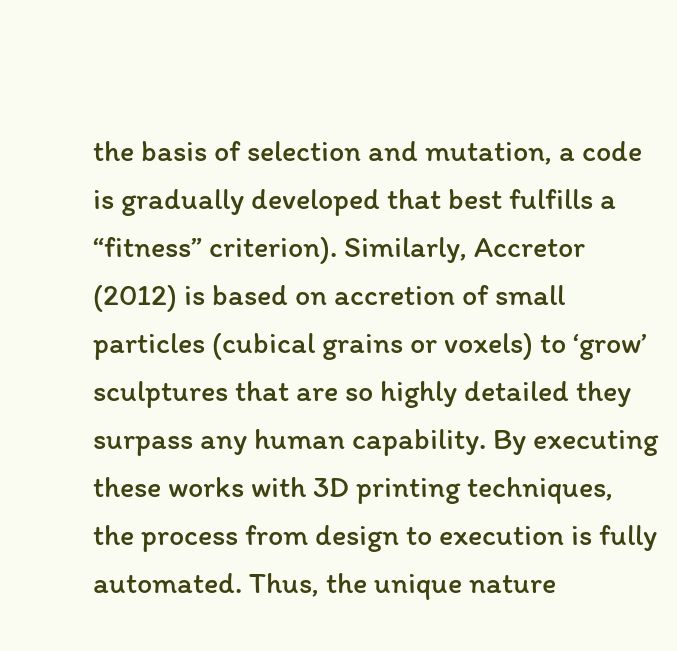the basis of selection and mutation, a code is gradually developed that best fulfills a “fitness” criterion). Similarly, Accretor (2012) is based on accretion of small particles (cubical grains or voxels) to ‘grow’ sculptures that are so highly detailed they surpass any human capability. By executing these works with 3D printing techniques, the process from design to execution is fully automated. Thus, the unique nature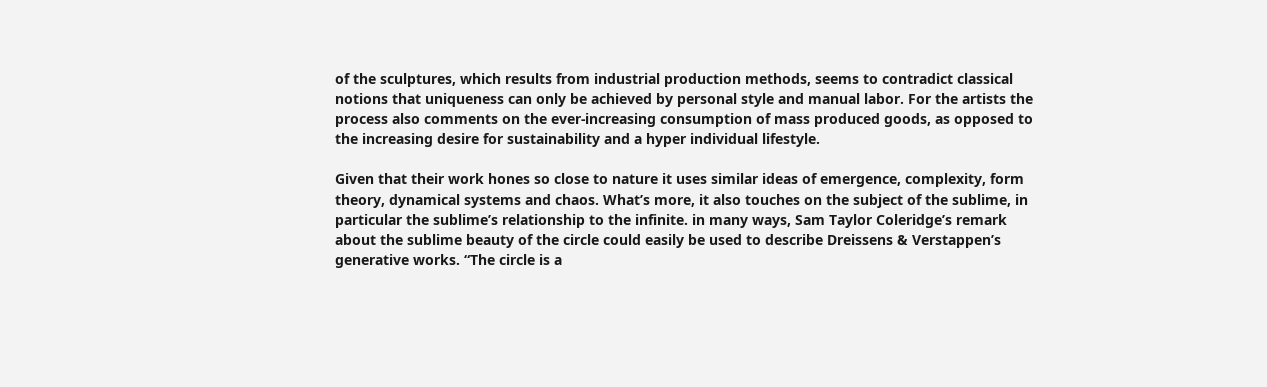of the sculptures, which results from industrial production methods, seems to contradict classical notions that uniqueness can only be achieved by personal style and manual labor. For the artists the process also comments on the ever-increasing consumption of mass produced goods, as opposed to the increasing desire for sustainability and a hyper individual lifestyle.

Given that their work hones so close to nature it uses similar ideas of emergence, complexity, form theory, dynamical systems and chaos. What’s more, it also touches on the subject of the sublime, in particular the sublime’s relationship to the infinite. in many ways, Sam Taylor Coleridge’s remark about the sublime beauty of the circle could easily be used to describe Dreissens & Verstappen’s generative works. “The circle is a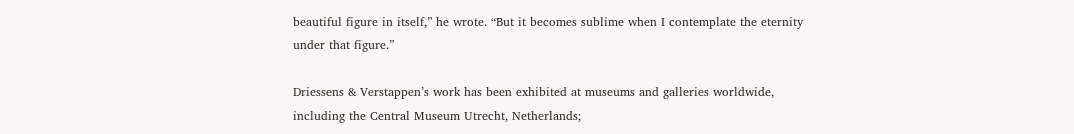beautiful figure in itself,” he wrote. “But it becomes sublime when I contemplate the eternity under that figure.”

Driessens & Verstappen’s work has been exhibited at museums and galleries worldwide, including the Central Museum Utrecht, Netherlands;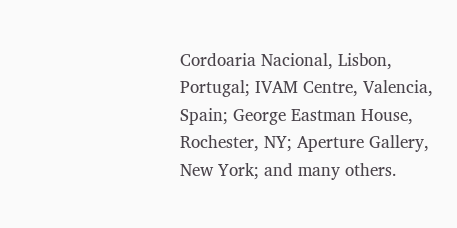Cordoaria Nacional, Lisbon, Portugal; IVAM Centre, Valencia, Spain; George Eastman House, Rochester, NY; Aperture Gallery, New York; and many others.